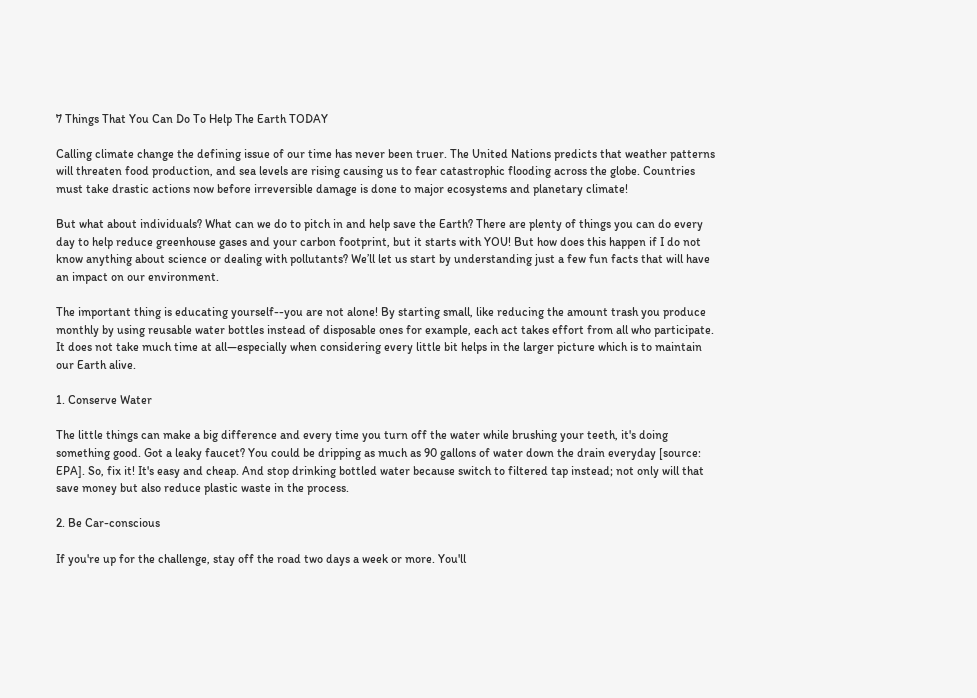7 Things That You Can Do To Help The Earth TODAY

Calling climate change the defining issue of our time has never been truer. The United Nations predicts that weather patterns will threaten food production, and sea levels are rising causing us to fear catastrophic flooding across the globe. Countries must take drastic actions now before irreversible damage is done to major ecosystems and planetary climate!

But what about individuals? What can we do to pitch in and help save the Earth? There are plenty of things you can do every day to help reduce greenhouse gases and your carbon footprint, but it starts with YOU! But how does this happen if I do not know anything about science or dealing with pollutants? We’ll let us start by understanding just a few fun facts that will have an impact on our environment.

The important thing is educating yourself--you are not alone! By starting small, like reducing the amount trash you produce monthly by using reusable water bottles instead of disposable ones for example, each act takes effort from all who participate. It does not take much time at all—especially when considering every little bit helps in the larger picture which is to maintain our Earth alive.

1. Conserve Water

The little things can make a big difference and every time you turn off the water while brushing your teeth, it's doing something good. Got a leaky faucet? You could be dripping as much as 90 gallons of water down the drain everyday [source: EPA]. So, fix it! It's easy and cheap. And stop drinking bottled water because switch to filtered tap instead; not only will that save money but also reduce plastic waste in the process.

2. Be Car-conscious

If you're up for the challenge, stay off the road two days a week or more. You'll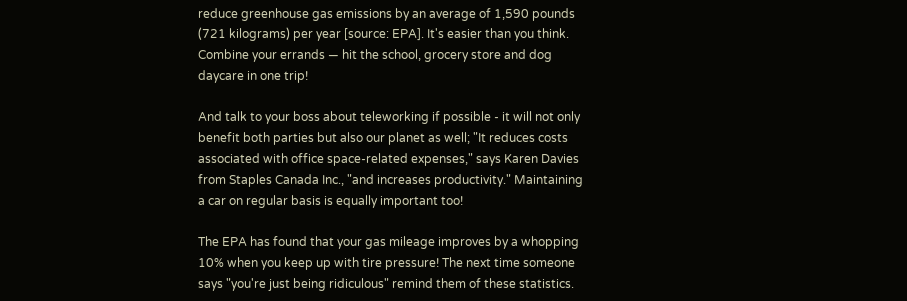reduce greenhouse gas emissions by an average of 1,590 pounds (721 kilograms) per year [source: EPA]. It's easier than you think. Combine your errands — hit the school, grocery store and dog daycare in one trip!

And talk to your boss about teleworking if possible - it will not only benefit both parties but also our planet as well; "It reduces costs associated with office space-related expenses," says Karen Davies from Staples Canada Inc., "and increases productivity." Maintaining a car on regular basis is equally important too!

The EPA has found that your gas mileage improves by a whopping 10% when you keep up with tire pressure! The next time someone says "you're just being ridiculous" remind them of these statistics.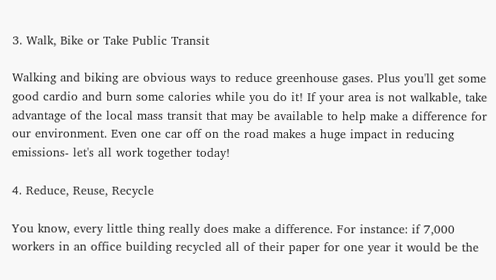3. Walk, Bike or Take Public Transit

Walking and biking are obvious ways to reduce greenhouse gases. Plus you'll get some good cardio and burn some calories while you do it! If your area is not walkable, take advantage of the local mass transit that may be available to help make a difference for our environment. Even one car off on the road makes a huge impact in reducing emissions- let's all work together today!

4. Reduce, Reuse, Recycle

You know, every little thing really does make a difference. For instance: if 7,000 workers in an office building recycled all of their paper for one year it would be the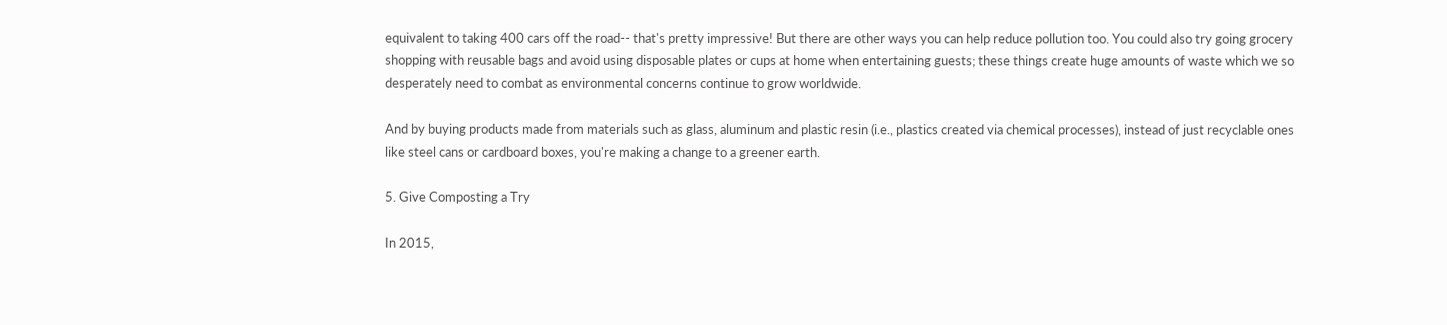equivalent to taking 400 cars off the road-- that's pretty impressive! But there are other ways you can help reduce pollution too. You could also try going grocery shopping with reusable bags and avoid using disposable plates or cups at home when entertaining guests; these things create huge amounts of waste which we so desperately need to combat as environmental concerns continue to grow worldwide.

And by buying products made from materials such as glass, aluminum and plastic resin (i.e., plastics created via chemical processes), instead of just recyclable ones like steel cans or cardboard boxes, you're making a change to a greener earth.

5. Give Composting a Try

In 2015,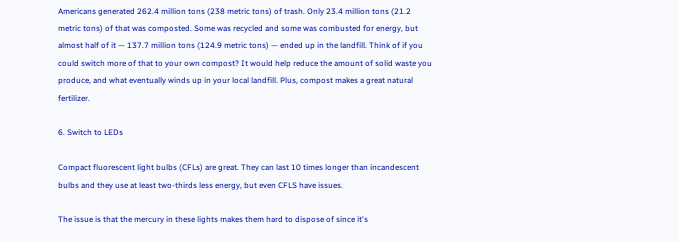Americans generated 262.4 million tons (238 metric tons) of trash. Only 23.4 million tons (21.2 metric tons) of that was composted. Some was recycled and some was combusted for energy, but almost half of it — 137.7 million tons (124.9 metric tons) — ended up in the landfill. Think of if you could switch more of that to your own compost? It would help reduce the amount of solid waste you produce, and what eventually winds up in your local landfill. Plus, compost makes a great natural fertilizer.

6. Switch to LEDs

Compact fluorescent light bulbs (CFLs) are great. They can last 10 times longer than incandescent bulbs and they use at least two-thirds less energy, but even CFLS have issues.

The issue is that the mercury in these lights makes them hard to dispose of since it's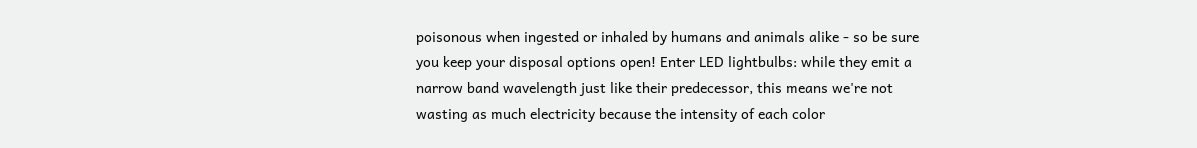poisonous when ingested or inhaled by humans and animals alike - so be sure you keep your disposal options open! Enter LED lightbulbs: while they emit a narrow band wavelength just like their predecessor, this means we're not wasting as much electricity because the intensity of each color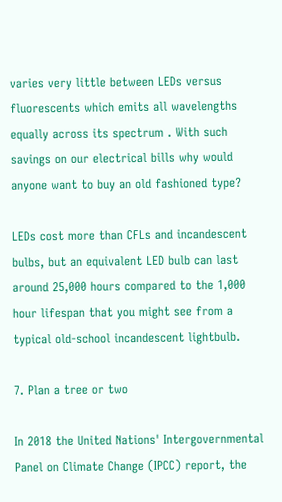varies very little between LEDs versus fluorescents which emits all wavelengths equally across its spectrum . With such savings on our electrical bills why would anyone want to buy an old fashioned type?

LEDs cost more than CFLs and incandescent bulbs, but an equivalent LED bulb can last around 25,000 hours compared to the 1,000 hour lifespan that you might see from a typical old-school incandescent lightbulb.

7. Plan a tree or two

In 2018 the United Nations' Intergovernmental Panel on Climate Change (IPCC) report, the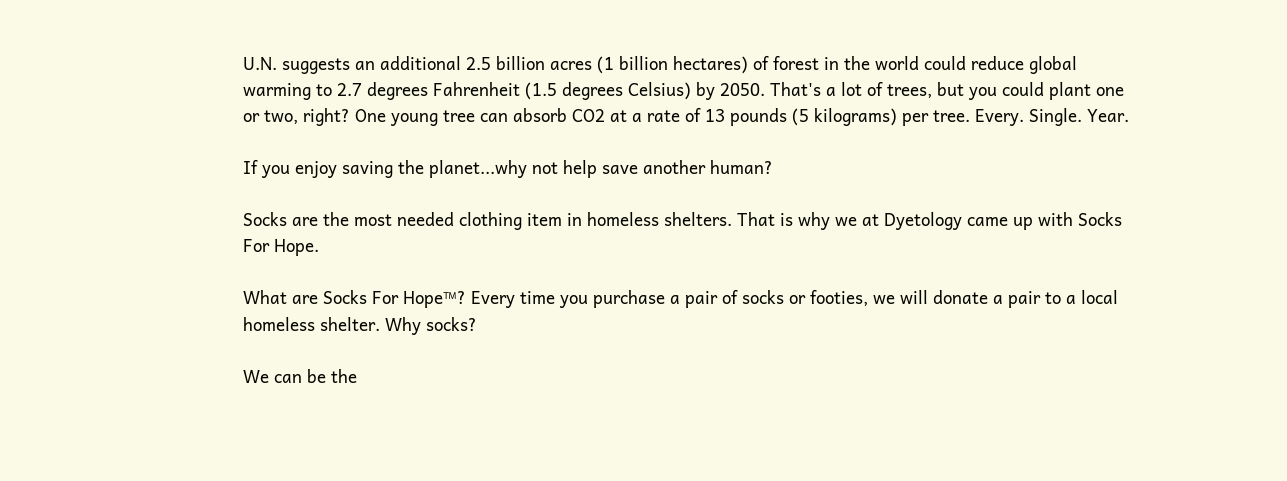U.N. suggests an additional 2.5 billion acres (1 billion hectares) of forest in the world could reduce global warming to 2.7 degrees Fahrenheit (1.5 degrees Celsius) by 2050. That's a lot of trees, but you could plant one or two, right? One young tree can absorb CO2 at a rate of 13 pounds (5 kilograms) per tree. Every. Single. Year.

If you enjoy saving the planet...why not help save another human?

Socks are the most needed clothing item in homeless shelters. That is why we at Dyetology came up with Socks For Hope.

What are Socks For Hope™? Every time you purchase a pair of socks or footies, we will donate a pair to a local homeless shelter. Why socks?

We can be the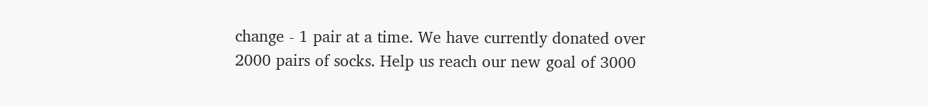change - 1 pair at a time. We have currently donated over 2000 pairs of socks. Help us reach our new goal of 3000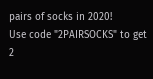pairs of socks in 2020!
Use code "2PAIRSOCKS" to get 2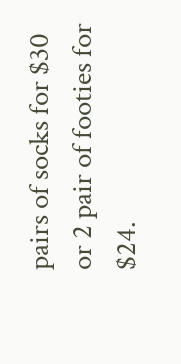pairs of socks for $30 or 2 pair of footies for $24.